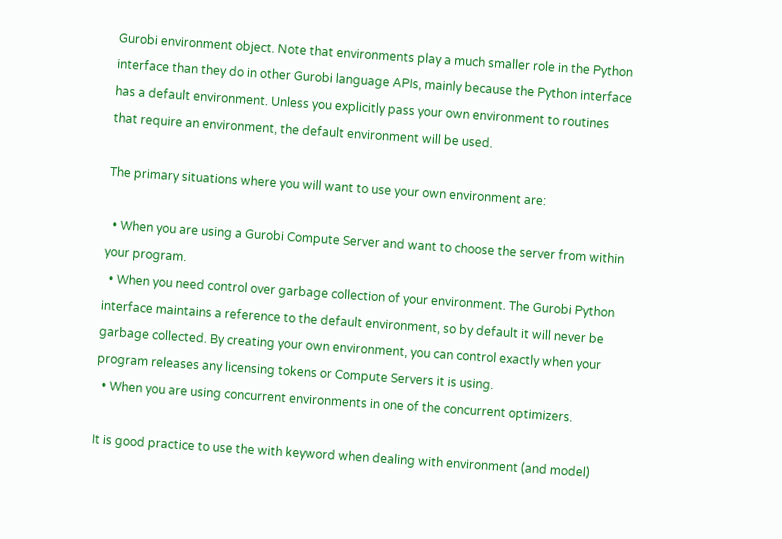Gurobi environment object. Note that environments play a much smaller role in the Python interface than they do in other Gurobi language APIs, mainly because the Python interface has a default environment. Unless you explicitly pass your own environment to routines that require an environment, the default environment will be used.

The primary situations where you will want to use your own environment are:

  • When you are using a Gurobi Compute Server and want to choose the server from within your program.
  • When you need control over garbage collection of your environment. The Gurobi Python interface maintains a reference to the default environment, so by default it will never be garbage collected. By creating your own environment, you can control exactly when your program releases any licensing tokens or Compute Servers it is using.
  • When you are using concurrent environments in one of the concurrent optimizers.

It is good practice to use the with keyword when dealing with environment (and model)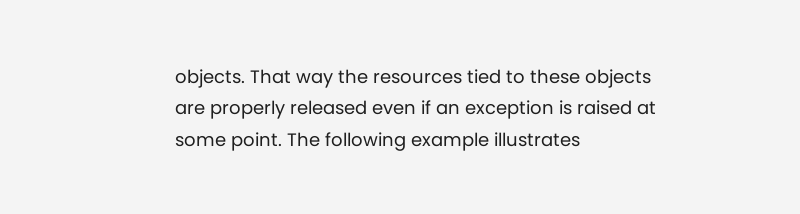objects. That way the resources tied to these objects are properly released even if an exception is raised at some point. The following example illustrates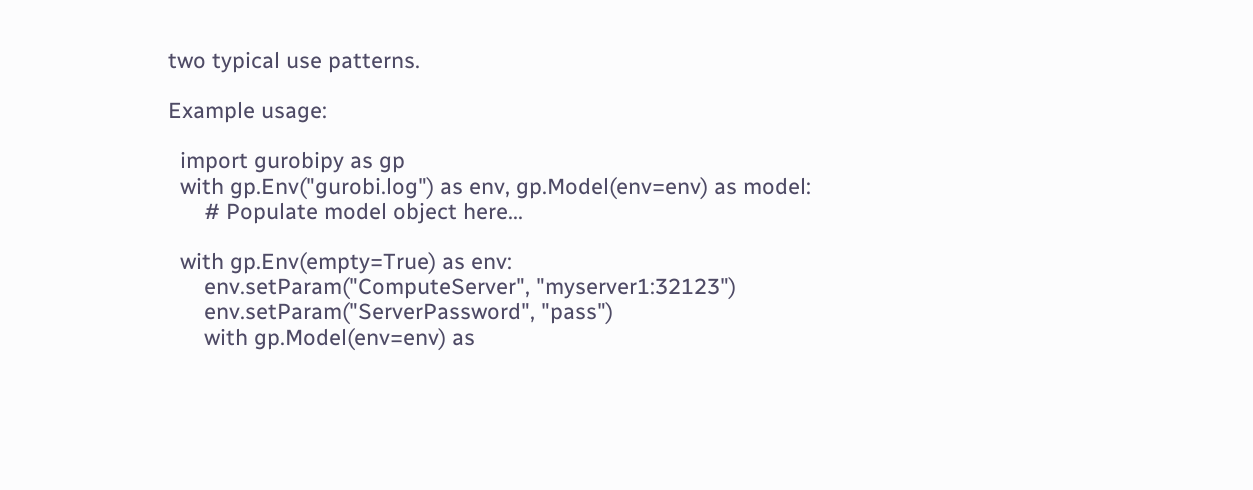two typical use patterns.

Example usage:

  import gurobipy as gp
  with gp.Env("gurobi.log") as env, gp.Model(env=env) as model:
      # Populate model object here...

  with gp.Env(empty=True) as env:
      env.setParam("ComputeServer", "myserver1:32123")
      env.setParam("ServerPassword", "pass")
      with gp.Model(env=env) as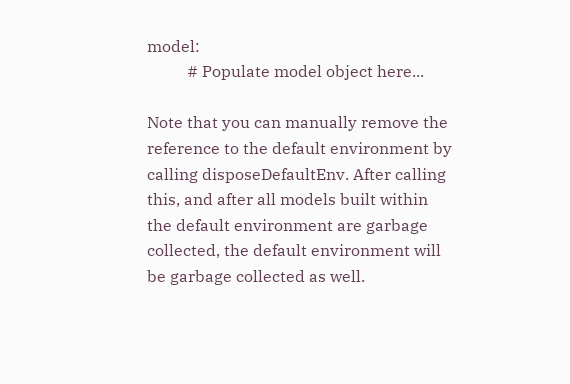model:
          # Populate model object here...

Note that you can manually remove the reference to the default environment by calling disposeDefaultEnv. After calling this, and after all models built within the default environment are garbage collected, the default environment will be garbage collected as well.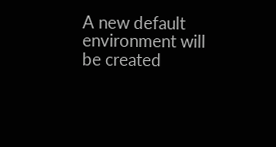A new default environment will be created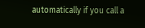automatically if you call a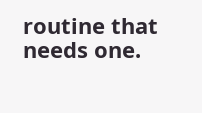routine that needs one.